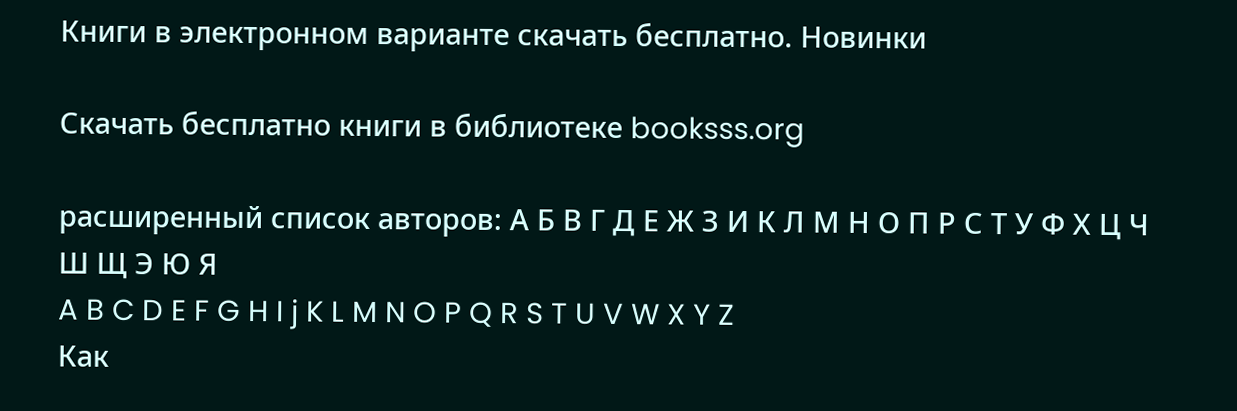Книги в электронном варианте скачать бесплатно. Новинки

Скачать бесплатно книги в библиотеке booksss.org

расширенный список авторов: А Б В Г Д Е Ж З И К Л М Н О П Р С Т У Ф Х Ц Ч Ш Щ Э Ю Я
A B C D E F G H I j K L M N O P Q R S T U V W X Y Z
Как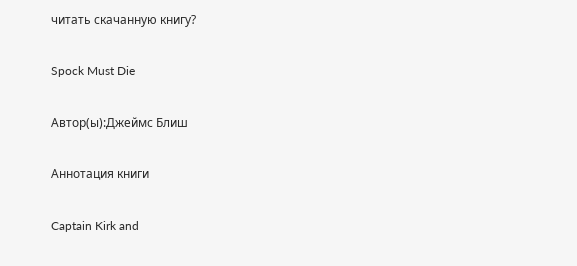читать скачанную книгу?

Spock Must Die

Автор(ы):Джеймс Блиш

Аннотация книги

Captain Kirk and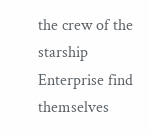the crew of the starship Enterprise find themselves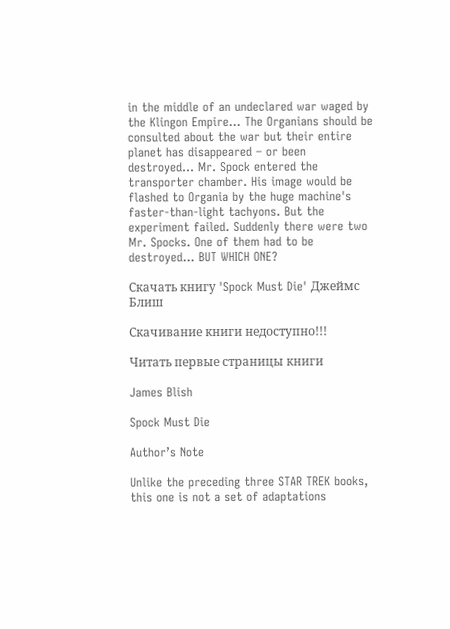in the middle of an undeclared war waged by the Klingon Empire... The Organians should be consulted about the war but their entire planet has disappeared – or been destroyed... Mr. Spock entered the transporter chamber. His image would be flashed to Organia by the huge machine's faster-than-light tachyons. But the experiment failed. Suddenly there were two Mr. Spocks. One of them had to be destroyed... BUT WHICH ONE?

Скачать книгу 'Spock Must Die' Джеймс Блиш

Скачивание книги недоступно!!!

Читать первые страницы книги

James Blish

Spock Must Die

Author’s Note

Unlike the preceding three STAR TREK books, this one is not a set of adaptations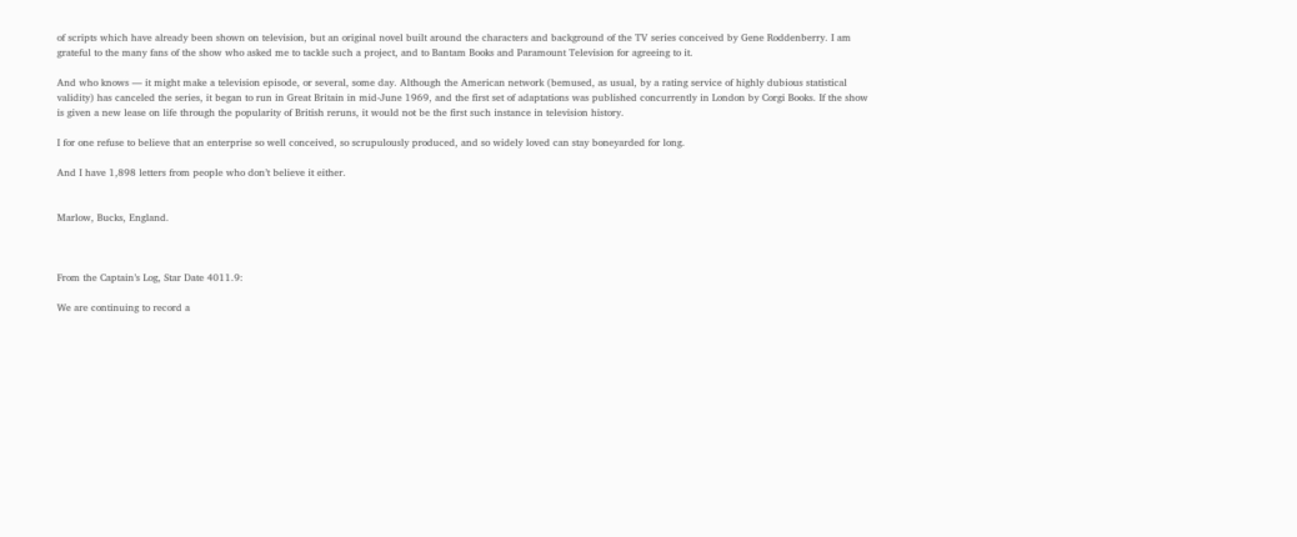of scripts which have already been shown on television, but an original novel built around the characters and background of the TV series conceived by Gene Roddenberry. I am grateful to the many fans of the show who asked me to tackle such a project, and to Bantam Books and Paramount Television for agreeing to it.

And who knows — it might make a television episode, or several, some day. Although the American network (bemused, as usual, by a rating service of highly dubious statistical validity) has canceled the series, it began to run in Great Britain in mid-June 1969, and the first set of adaptations was published concurrently in London by Corgi Books. If the show is given a new lease on life through the popularity of British reruns, it would not be the first such instance in television history.

I for one refuse to believe that an enterprise so well conceived, so scrupulously produced, and so widely loved can stay boneyarded for long.

And I have 1,898 letters from people who don’t believe it either.


Marlow, Bucks, England.



From the Captain’s Log, Star Date 4011.9:

We are continuing to record a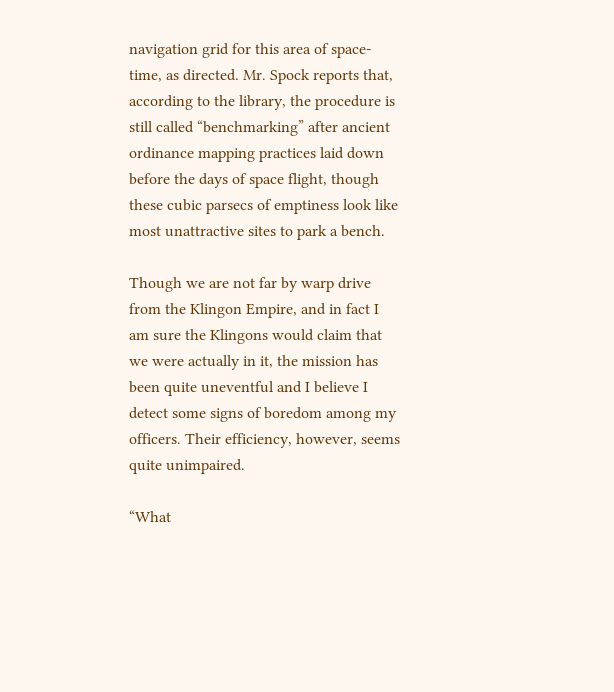navigation grid for this area of space-time, as directed. Mr. Spock reports that, according to the library, the procedure is still called “benchmarking” after ancient ordinance mapping practices laid down before the days of space flight, though these cubic parsecs of emptiness look like most unattractive sites to park a bench.

Though we are not far by warp drive from the Klingon Empire, and in fact I am sure the Klingons would claim that we were actually in it, the mission has been quite uneventful and I believe I detect some signs of boredom among my officers. Their efficiency, however, seems quite unimpaired.

“What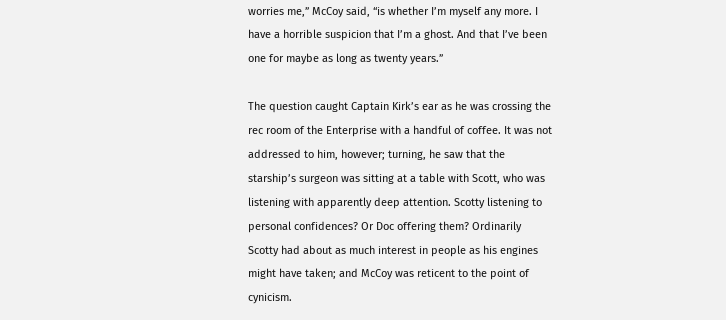worries me,” McCoy said, “is whether I’m myself any more. I have a horrible suspicion that I’m a ghost. And that I’ve been one for maybe as long as twenty years.”

The question caught Captain Kirk’s ear as he was crossing the rec room of the Enterprise with a handful of coffee. It was not addressed to him, however; turning, he saw that the starship’s surgeon was sitting at a table with Scott, who was listening with apparently deep attention. Scotty listening to personal confidences? Or Doc offering them? Ordinarily Scotty had about as much interest in people as his engines might have taken; and McCoy was reticent to the point of cynicism.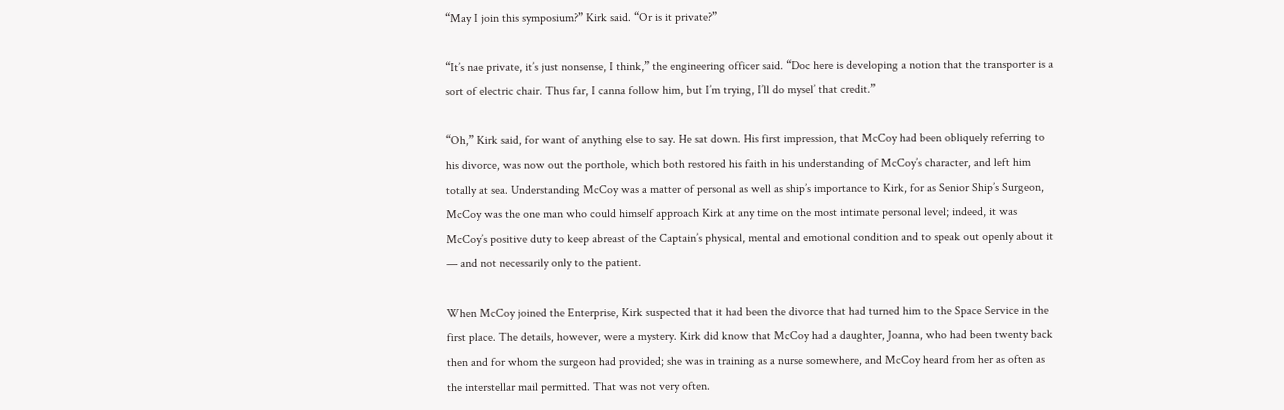“May I join this symposium?” Kirk said. “Or is it private?”

“It’s nae private, it’s just nonsense, I think,” the engineering officer said. “Doc here is developing a notion that the transporter is a sort of electric chair. Thus far, I canna follow him, but I’m trying, I’ll do mysel’ that credit.”

“Oh,” Kirk said, for want of anything else to say. He sat down. His first impression, that McCoy had been obliquely referring to his divorce, was now out the porthole, which both restored his faith in his understanding of McCoy’s character, and left him totally at sea. Understanding McCoy was a matter of personal as well as ship’s importance to Kirk, for as Senior Ship’s Surgeon, McCoy was the one man who could himself approach Kirk at any time on the most intimate personal level; indeed, it was McCoy’s positive duty to keep abreast of the Captain’s physical, mental and emotional condition and to speak out openly about it — and not necessarily only to the patient.

When McCoy joined the Enterprise, Kirk suspected that it had been the divorce that had turned him to the Space Service in the first place. The details, however, were a mystery. Kirk did know that McCoy had a daughter, Joanna, who had been twenty back then and for whom the surgeon had provided; she was in training as a nurse somewhere, and McCoy heard from her as often as the interstellar mail permitted. That was not very often.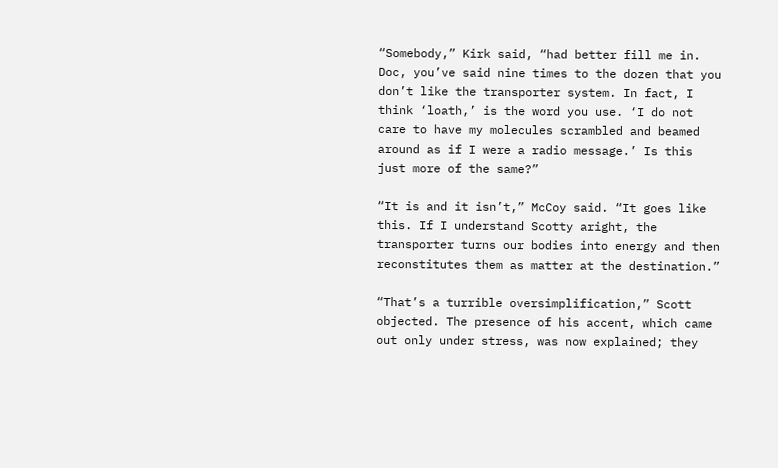“Somebody,” Kirk said, “had better fill me in. Doc, you’ve said nine times to the dozen that you don’t like the transporter system. In fact, I think ‘loath,’ is the word you use. ‘I do not care to have my molecules scrambled and beamed around as if I were a radio message.’ Is this just more of the same?”

“It is and it isn’t,” McCoy said. “It goes like this. If I understand Scotty aright, the transporter turns our bodies into energy and then reconstitutes them as matter at the destination.”

“That’s a turrible oversimplification,” Scott objected. The presence of his accent, which came out only under stress, was now explained; they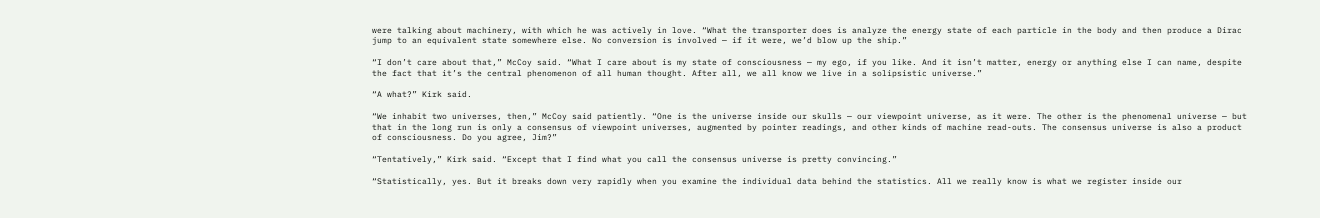were talking about machinery, with which he was actively in love. “What the transporter does is analyze the energy state of each particle in the body and then produce a Dirac jump to an equivalent state somewhere else. No conversion is involved — if it were, we’d blow up the ship.”

“I don’t care about that,” McCoy said. “What I care about is my state of consciousness — my ego, if you like. And it isn’t matter, energy or anything else I can name, despite the fact that it’s the central phenomenon of all human thought. After all, we all know we live in a solipsistic universe.”

“A what?” Kirk said.

“We inhabit two universes, then,” McCoy said patiently. “One is the universe inside our skulls — our viewpoint universe, as it were. The other is the phenomenal universe — but that in the long run is only a consensus of viewpoint universes, augmented by pointer readings, and other kinds of machine read-outs. The consensus universe is also a product of consciousness. Do you agree, Jim?”

“Tentatively,” Kirk said. “Except that I find what you call the consensus universe is pretty convincing.”

“Statistically, yes. But it breaks down very rapidly when you examine the individual data behind the statistics. All we really know is what we register inside our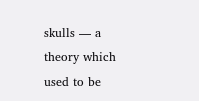skulls — a theory which used to be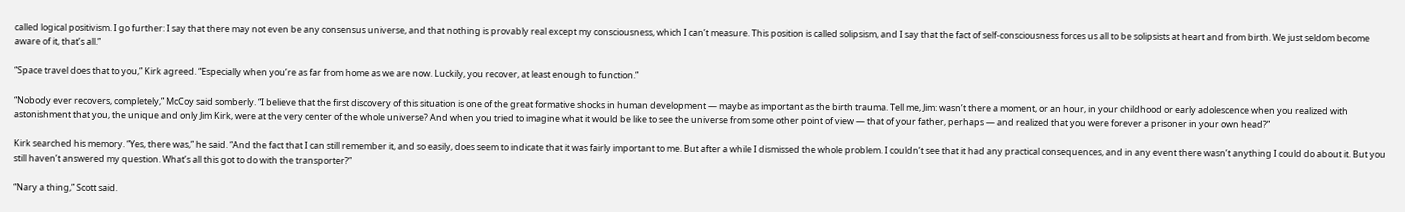called logical positivism. I go further: I say that there may not even be any consensus universe, and that nothing is provably real except my consciousness, which I can’t measure. This position is called solipsism, and I say that the fact of self-consciousness forces us all to be solipsists at heart and from birth. We just seldom become aware of it, that’s all.”

“Space travel does that to you,” Kirk agreed. “Especially when you’re as far from home as we are now. Luckily, you recover, at least enough to function.”

“Nobody ever recovers, completely,” McCoy said somberly. “I believe that the first discovery of this situation is one of the great formative shocks in human development — maybe as important as the birth trauma. Tell me, Jim: wasn’t there a moment, or an hour, in your childhood or early adolescence when you realized with astonishment that you, the unique and only Jim Kirk, were at the very center of the whole universe? And when you tried to imagine what it would be like to see the universe from some other point of view — that of your father, perhaps — and realized that you were forever a prisoner in your own head?”

Kirk searched his memory. “Yes, there was,” he said. “And the fact that I can still remember it, and so easily, does seem to indicate that it was fairly important to me. But after a while I dismissed the whole problem. I couldn’t see that it had any practical consequences, and in any event there wasn’t anything I could do about it. But you still haven’t answered my question. What’s all this got to do with the transporter?”

“Nary a thing,” Scott said.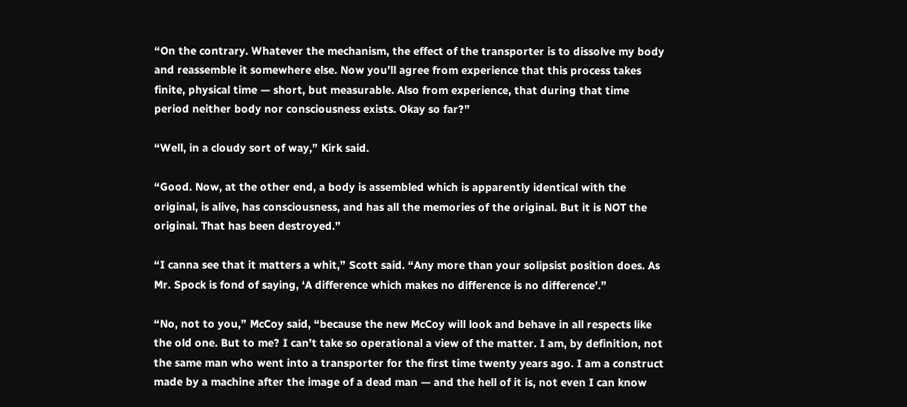“On the contrary. Whatever the mechanism, the effect of the transporter is to dissolve my body and reassemble it somewhere else. Now you’ll agree from experience that this process takes finite, physical time — short, but measurable. Also from experience, that during that time period neither body nor consciousness exists. Okay so far?”

“Well, in a cloudy sort of way,” Kirk said.

“Good. Now, at the other end, a body is assembled which is apparently identical with the original, is alive, has consciousness, and has all the memories of the original. But it is NOT the original. That has been destroyed.”

“I canna see that it matters a whit,” Scott said. “Any more than your solipsist position does. As Mr. Spock is fond of saying, ‘A difference which makes no difference is no difference’.”

“No, not to you,” McCoy said, “because the new McCoy will look and behave in all respects like the old one. But to me? I can’t take so operational a view of the matter. I am, by definition, not the same man who went into a transporter for the first time twenty years ago. I am a construct made by a machine after the image of a dead man — and the hell of it is, not even I can know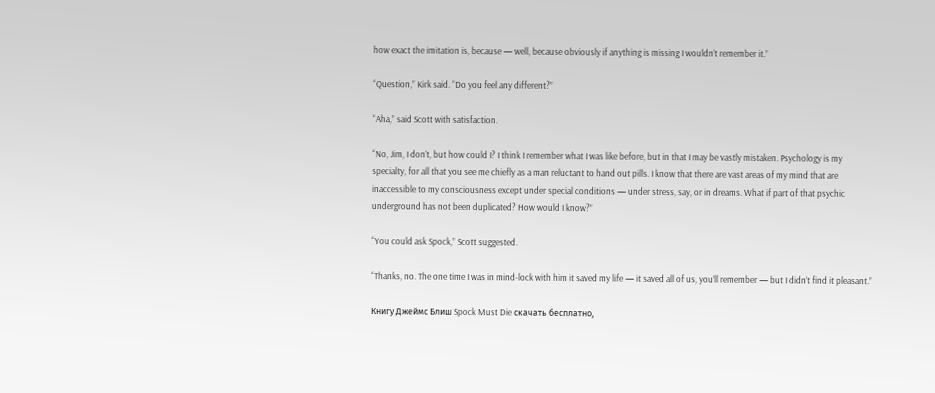how exact the imitation is, because — well, because obviously if anything is missing I wouldn’t remember it.”

“Question,” Kirk said. “Do you feel any different?”

“Aha,” said Scott with satisfaction.

“No, Jim, I don’t, but how could I? I think I remember what I was like before, but in that I may be vastly mistaken. Psychology is my specialty, for all that you see me chiefly as a man reluctant to hand out pills. I know that there are vast areas of my mind that are inaccessible to my consciousness except under special conditions — under stress, say, or in dreams. What if part of that psychic underground has not been duplicated? How would I know?”

“You could ask Spock,” Scott suggested.

“Thanks, no. The one time I was in mind-lock with him it saved my life — it saved all of us, you’ll remember — but I didn’t find it pleasant.”

Книгу Джеймс Блиш Spock Must Die скачать бесплатно,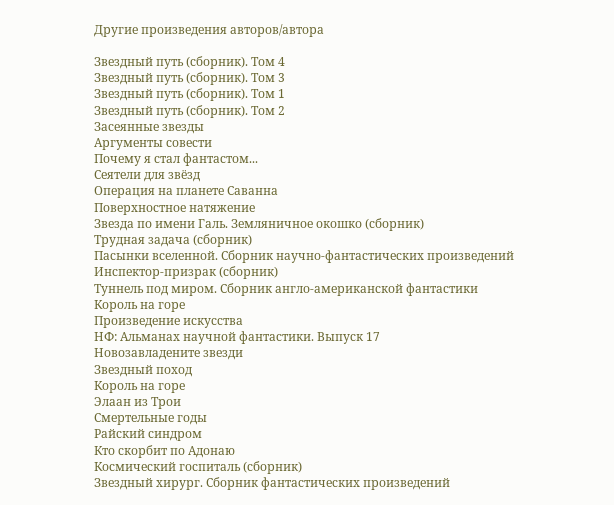Другие произведения авторов/автора

Звездный путь (сборник). Том 4
Звездный путь (сборник). Том 3
Звездный путь (сборник). Том 1
Звездный путь (сборник). Том 2
Засеянные звезды
Аргументы совести
Почему я стал фантастом...
Сеятели для звёзд
Операция на планете Саванна
Поверхностное натяжение
Звезда по имени Галь. Земляничное окошко (сборник)
Трудная задача (сборник)
Пасынки вселенной. Сборник научно-фантастических произведений
Инспектор-призрак (сборник)
Туннель под миром. Сборник англо-американской фантастики
Король на горе
Произведение искусства
НФ: Альманах научной фантастики. Выпуск 17
Новозавладените звезди
Звездный поход
Король на горе
Элаан из Трои
Смертельные годы
Райский синдром
Кто скорбит по Адонаю
Космический госпиталь (сборник)
Звездный хирург. Сборник фантастических произведений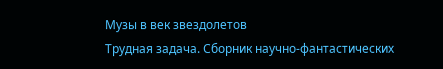Музы в век звездолетов
Трудная задача. Сборник научно-фантастических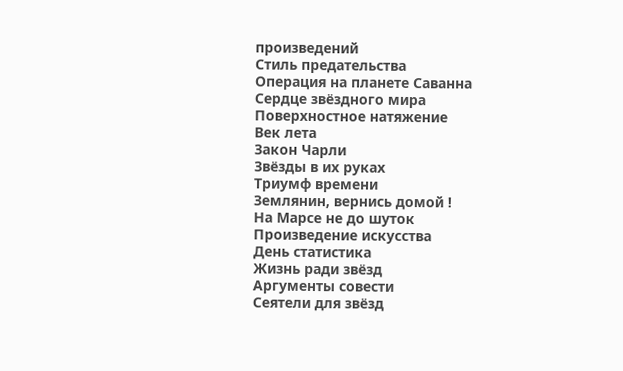произведений
Стиль предательства
Операция на планете Саванна
Сердце звёздного мира
Поверхностное натяжение
Век лета
Закон Чарли
Звёзды в их руках
Триумф времени
Землянин, вернись домой !
На Марсе не до шуток
Произведение искусства
День статистика
Жизнь ради звёзд
Аргументы совести
Сеятели для звёзд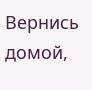Вернись домой,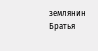землянин
Братья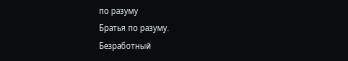по разуму
Братья по разуму.
Безработный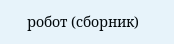робот (сборник)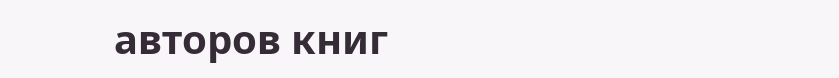авторов книг